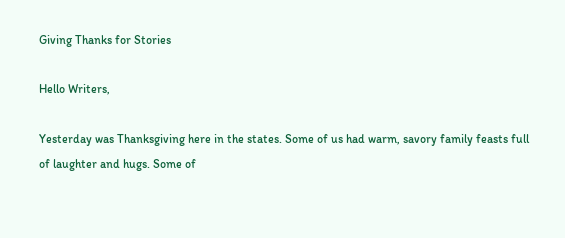Giving Thanks for Stories

Hello Writers,

Yesterday was Thanksgiving here in the states. Some of us had warm, savory family feasts full of laughter and hugs. Some of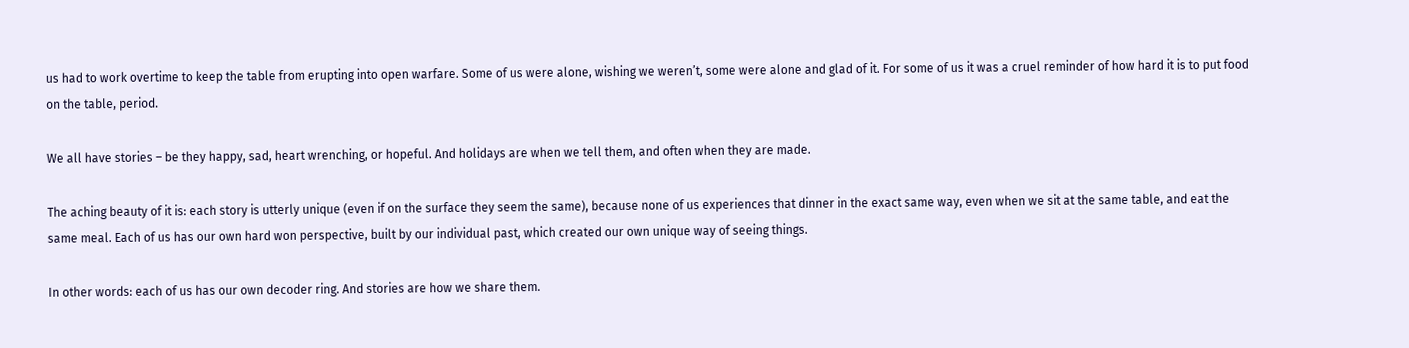us had to work overtime to keep the table from erupting into open warfare. Some of us were alone, wishing we weren’t, some were alone and glad of it. For some of us it was a cruel reminder of how hard it is to put food on the table, period.

We all have stories – be they happy, sad, heart wrenching, or hopeful. And holidays are when we tell them, and often when they are made.

The aching beauty of it is: each story is utterly unique (even if on the surface they seem the same), because none of us experiences that dinner in the exact same way, even when we sit at the same table, and eat the same meal. Each of us has our own hard won perspective, built by our individual past, which created our own unique way of seeing things.

In other words: each of us has our own decoder ring. And stories are how we share them.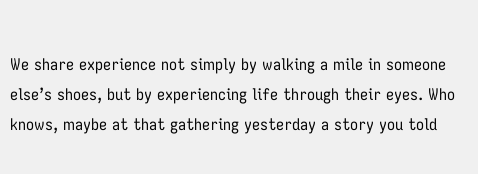We share experience not simply by walking a mile in someone else’s shoes, but by experiencing life through their eyes. Who knows, maybe at that gathering yesterday a story you told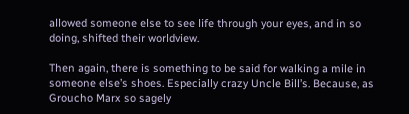allowed someone else to see life through your eyes, and in so doing, shifted their worldview.

Then again, there is something to be said for walking a mile in someone else’s shoes. Especially crazy Uncle Bill’s. Because, as Groucho Marx so sagely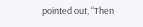pointed out, “Then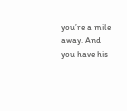you’re a mile away. And you have his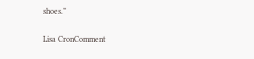shoes.”


Lisa CronComment